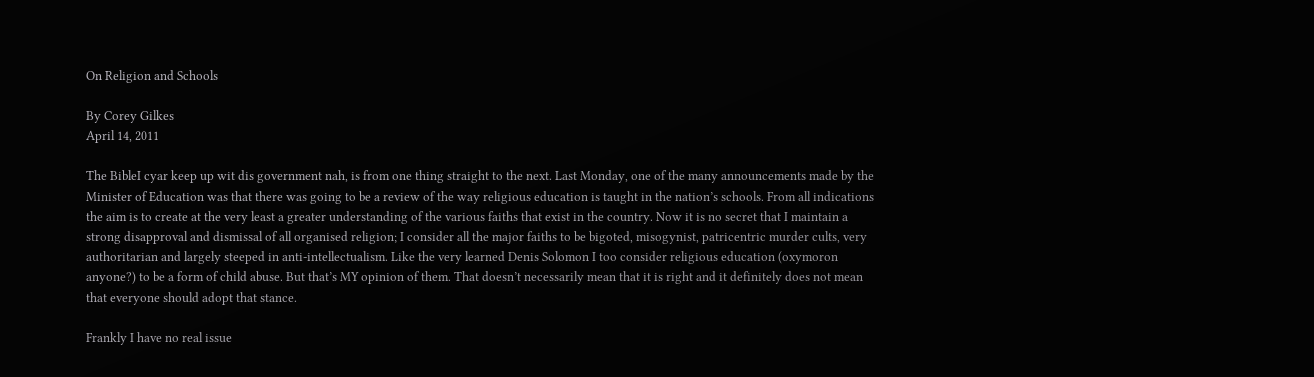On Religion and Schools

By Corey Gilkes
April 14, 2011

The BibleI cyar keep up wit dis government nah, is from one thing straight to the next. Last Monday, one of the many announcements made by the Minister of Education was that there was going to be a review of the way religious education is taught in the nation’s schools. From all indications the aim is to create at the very least a greater understanding of the various faiths that exist in the country. Now it is no secret that I maintain a strong disapproval and dismissal of all organised religion; I consider all the major faiths to be bigoted, misogynist, patricentric murder cults, very authoritarian and largely steeped in anti-intellectualism. Like the very learned Denis Solomon I too consider religious education (oxymoron anyone?) to be a form of child abuse. But that’s MY opinion of them. That doesn’t necessarily mean that it is right and it definitely does not mean that everyone should adopt that stance.

Frankly I have no real issue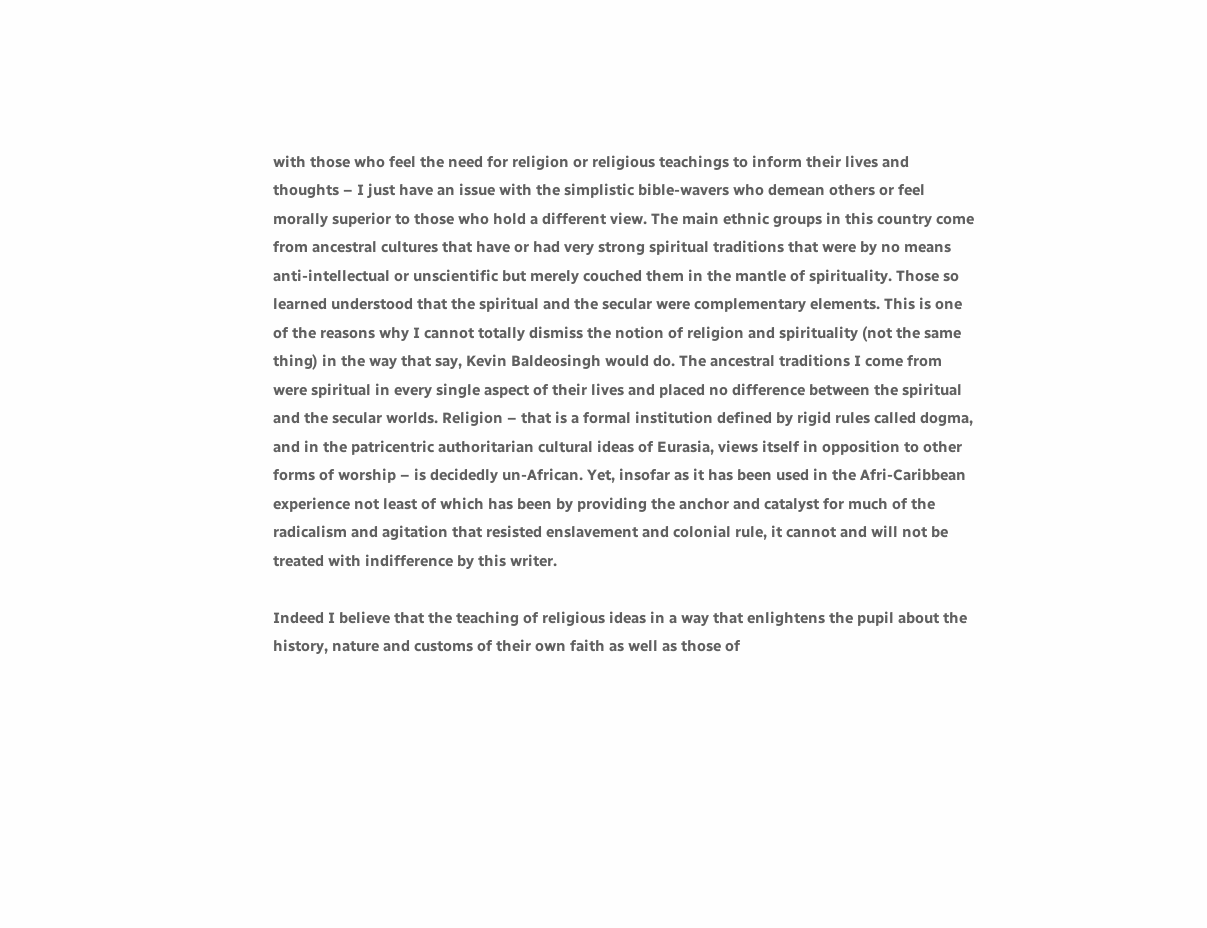with those who feel the need for religion or religious teachings to inform their lives and thoughts – I just have an issue with the simplistic bible-wavers who demean others or feel morally superior to those who hold a different view. The main ethnic groups in this country come from ancestral cultures that have or had very strong spiritual traditions that were by no means anti-intellectual or unscientific but merely couched them in the mantle of spirituality. Those so learned understood that the spiritual and the secular were complementary elements. This is one of the reasons why I cannot totally dismiss the notion of religion and spirituality (not the same thing) in the way that say, Kevin Baldeosingh would do. The ancestral traditions I come from were spiritual in every single aspect of their lives and placed no difference between the spiritual and the secular worlds. Religion – that is a formal institution defined by rigid rules called dogma, and in the patricentric authoritarian cultural ideas of Eurasia, views itself in opposition to other forms of worship – is decidedly un-African. Yet, insofar as it has been used in the Afri-Caribbean experience not least of which has been by providing the anchor and catalyst for much of the radicalism and agitation that resisted enslavement and colonial rule, it cannot and will not be treated with indifference by this writer.

Indeed I believe that the teaching of religious ideas in a way that enlightens the pupil about the history, nature and customs of their own faith as well as those of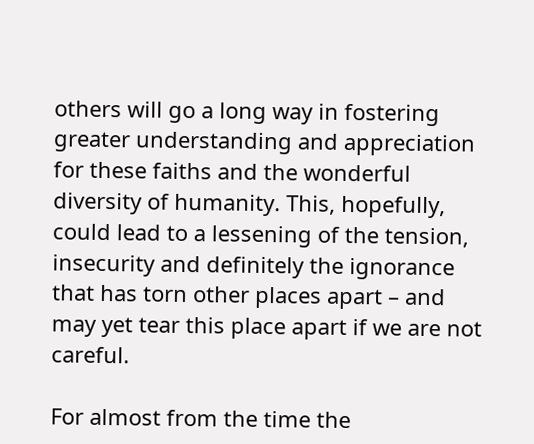others will go a long way in fostering greater understanding and appreciation for these faiths and the wonderful diversity of humanity. This, hopefully, could lead to a lessening of the tension, insecurity and definitely the ignorance that has torn other places apart – and may yet tear this place apart if we are not careful.

For almost from the time the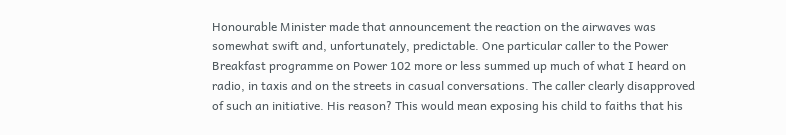Honourable Minister made that announcement the reaction on the airwaves was somewhat swift and, unfortunately, predictable. One particular caller to the Power Breakfast programme on Power 102 more or less summed up much of what I heard on radio, in taxis and on the streets in casual conversations. The caller clearly disapproved of such an initiative. His reason? This would mean exposing his child to faiths that his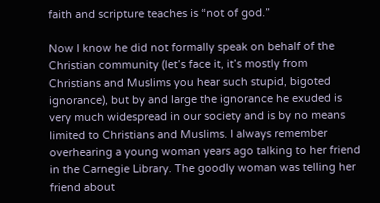faith and scripture teaches is “not of god.”

Now I know he did not formally speak on behalf of the Christian community (let’s face it, it’s mostly from Christians and Muslims you hear such stupid, bigoted ignorance), but by and large the ignorance he exuded is very much widespread in our society and is by no means limited to Christians and Muslims. I always remember overhearing a young woman years ago talking to her friend in the Carnegie Library. The goodly woman was telling her friend about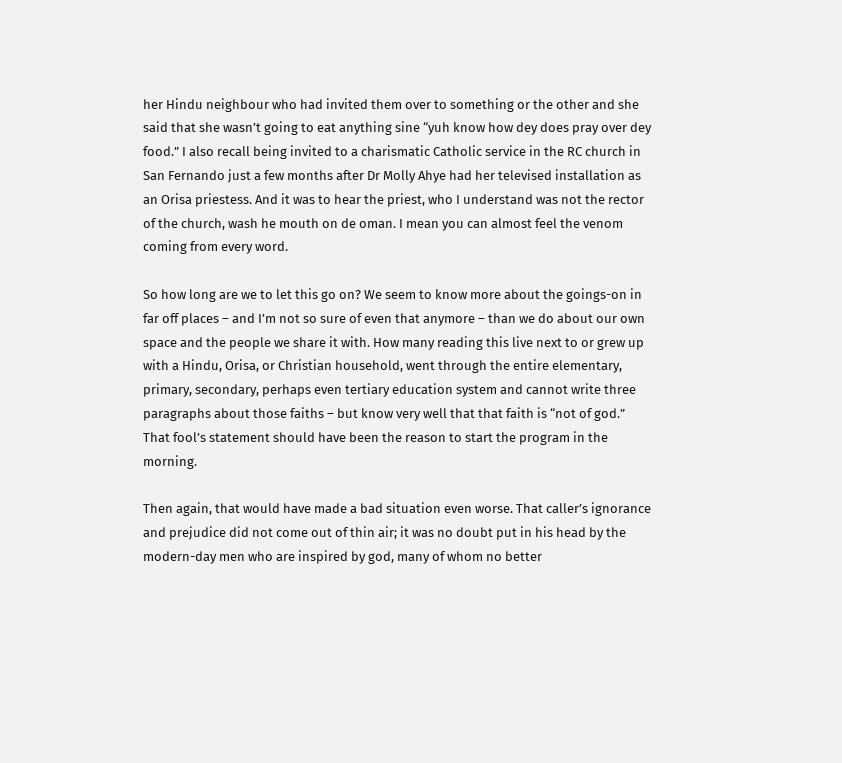her Hindu neighbour who had invited them over to something or the other and she said that she wasn’t going to eat anything sine “yuh know how dey does pray over dey food.” I also recall being invited to a charismatic Catholic service in the RC church in San Fernando just a few months after Dr Molly Ahye had her televised installation as an Orisa priestess. And it was to hear the priest, who I understand was not the rector of the church, wash he mouth on de oman. I mean you can almost feel the venom coming from every word.

So how long are we to let this go on? We seem to know more about the goings-on in far off places – and I’m not so sure of even that anymore – than we do about our own space and the people we share it with. How many reading this live next to or grew up with a Hindu, Orisa, or Christian household, went through the entire elementary, primary, secondary, perhaps even tertiary education system and cannot write three paragraphs about those faiths – but know very well that that faith is “not of god.” That fool’s statement should have been the reason to start the program in the morning.

Then again, that would have made a bad situation even worse. That caller’s ignorance and prejudice did not come out of thin air; it was no doubt put in his head by the modern-day men who are inspired by god, many of whom no better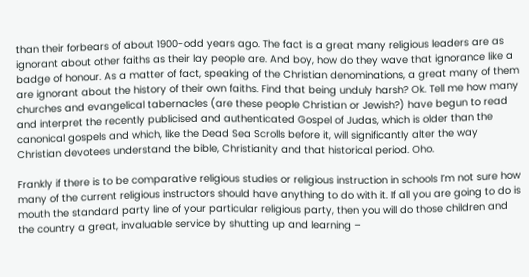than their forbears of about 1900-odd years ago. The fact is a great many religious leaders are as ignorant about other faiths as their lay people are. And boy, how do they wave that ignorance like a badge of honour. As a matter of fact, speaking of the Christian denominations, a great many of them are ignorant about the history of their own faiths. Find that being unduly harsh? Ok. Tell me how many churches and evangelical tabernacles (are these people Christian or Jewish?) have begun to read and interpret the recently publicised and authenticated Gospel of Judas, which is older than the canonical gospels and which, like the Dead Sea Scrolls before it, will significantly alter the way Christian devotees understand the bible, Christianity and that historical period. Oho.

Frankly if there is to be comparative religious studies or religious instruction in schools I’m not sure how many of the current religious instructors should have anything to do with it. If all you are going to do is mouth the standard party line of your particular religious party, then you will do those children and the country a great, invaluable service by shutting up and learning –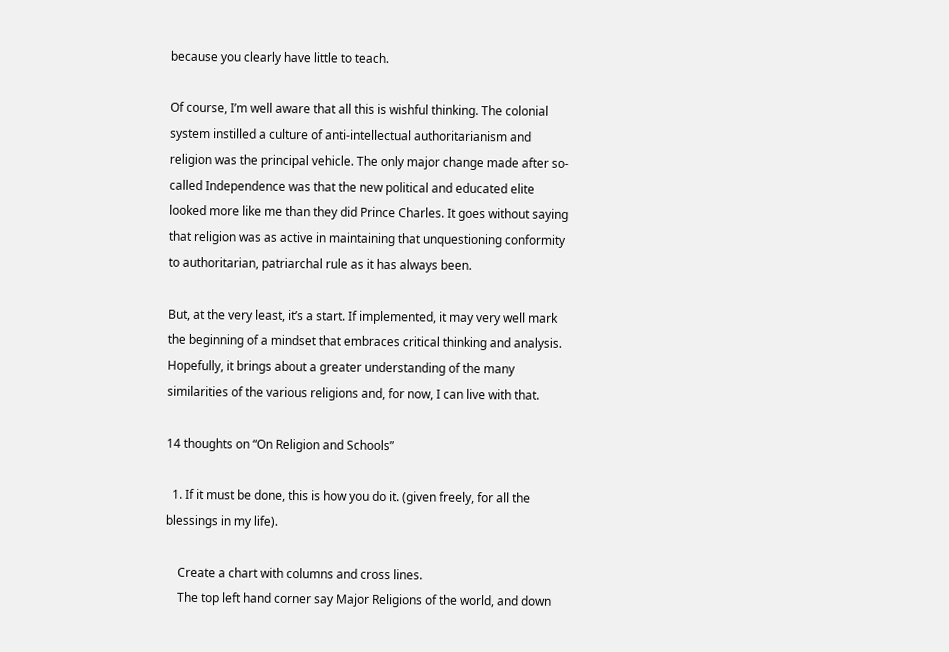because you clearly have little to teach.

Of course, I’m well aware that all this is wishful thinking. The colonial system instilled a culture of anti-intellectual authoritarianism and religion was the principal vehicle. The only major change made after so-called Independence was that the new political and educated elite looked more like me than they did Prince Charles. It goes without saying that religion was as active in maintaining that unquestioning conformity to authoritarian, patriarchal rule as it has always been.

But, at the very least, it’s a start. If implemented, it may very well mark the beginning of a mindset that embraces critical thinking and analysis. Hopefully, it brings about a greater understanding of the many similarities of the various religions and, for now, I can live with that.

14 thoughts on “On Religion and Schools”

  1. If it must be done, this is how you do it. (given freely, for all the blessings in my life).

    Create a chart with columns and cross lines.
    The top left hand corner say Major Religions of the world, and down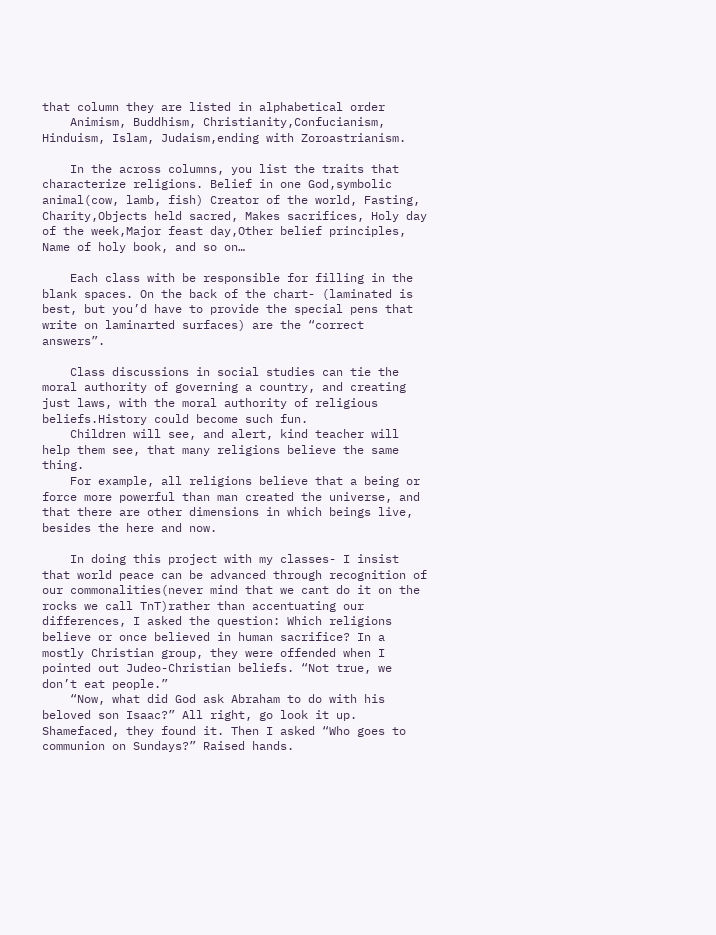that column they are listed in alphabetical order
    Animism, Buddhism, Christianity,Confucianism, Hinduism, Islam, Judaism,ending with Zoroastrianism.

    In the across columns, you list the traits that characterize religions. Belief in one God,symbolic animal(cow, lamb, fish) Creator of the world, Fasting, Charity,Objects held sacred, Makes sacrifices, Holy day of the week,Major feast day,Other belief principles, Name of holy book, and so on…

    Each class with be responsible for filling in the blank spaces. On the back of the chart- (laminated is best, but you’d have to provide the special pens that write on laminarted surfaces) are the “correct answers”.

    Class discussions in social studies can tie the moral authority of governing a country, and creating just laws, with the moral authority of religious beliefs.History could become such fun.
    Children will see, and alert, kind teacher will help them see, that many religions believe the same thing.
    For example, all religions believe that a being or force more powerful than man created the universe, and that there are other dimensions in which beings live, besides the here and now.

    In doing this project with my classes- I insist that world peace can be advanced through recognition of our commonalities(never mind that we cant do it on the rocks we call TnT)rather than accentuating our differences, I asked the question: Which religions believe or once believed in human sacrifice? In a mostly Christian group, they were offended when I pointed out Judeo-Christian beliefs. “Not true, we don’t eat people.”
    “Now, what did God ask Abraham to do with his beloved son Isaac?” All right, go look it up. Shamefaced, they found it. Then I asked “Who goes to communion on Sundays?” Raised hands.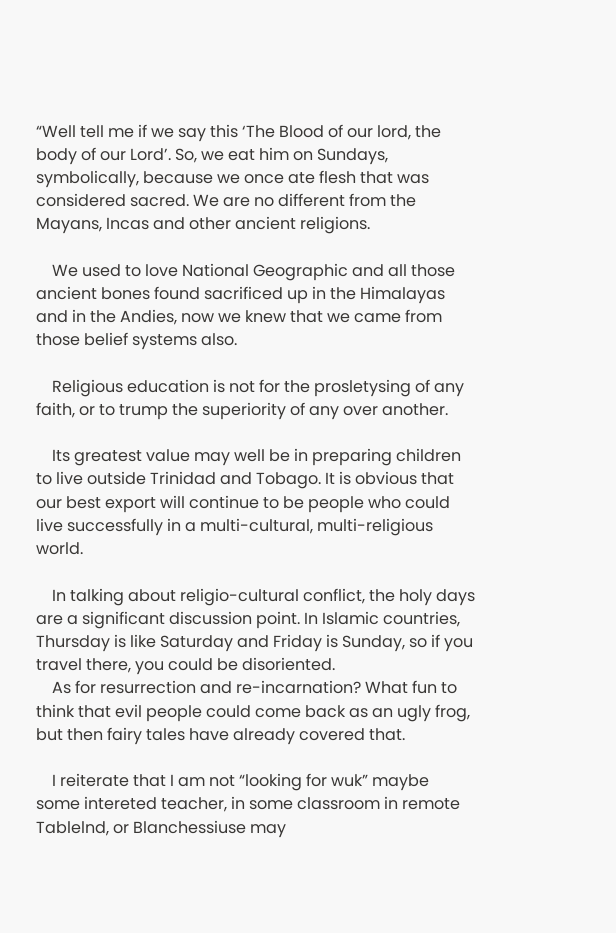“Well tell me if we say this ‘The Blood of our lord, the body of our Lord’. So, we eat him on Sundays, symbolically, because we once ate flesh that was considered sacred. We are no different from the Mayans, Incas and other ancient religions.

    We used to love National Geographic and all those ancient bones found sacrificed up in the Himalayas and in the Andies, now we knew that we came from those belief systems also.

    Religious education is not for the prosletysing of any faith, or to trump the superiority of any over another.

    Its greatest value may well be in preparing children to live outside Trinidad and Tobago. It is obvious that our best export will continue to be people who could live successfully in a multi-cultural, multi-religious world.

    In talking about religio-cultural conflict, the holy days are a significant discussion point. In Islamic countries, Thursday is like Saturday and Friday is Sunday, so if you travel there, you could be disoriented.
    As for resurrection and re-incarnation? What fun to think that evil people could come back as an ugly frog, but then fairy tales have already covered that.

    I reiterate that I am not “looking for wuk” maybe some intereted teacher, in some classroom in remote Tablelnd, or Blanchessiuse may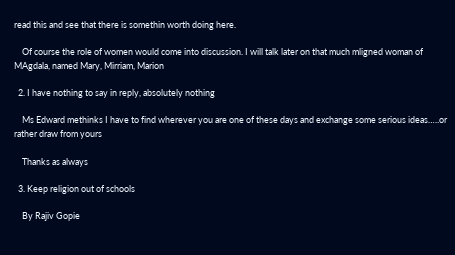read this and see that there is somethin worth doing here.

    Of course the role of women would come into discussion. I will talk later on that much mligned woman of MAgdala, named Mary, Mirriam, Marion

  2. I have nothing to say in reply, absolutely nothing

    Ms Edward methinks I have to find wherever you are one of these days and exchange some serious ideas…..or rather draw from yours

    Thanks as always

  3. Keep religion out of schools

    By Rajiv Gopie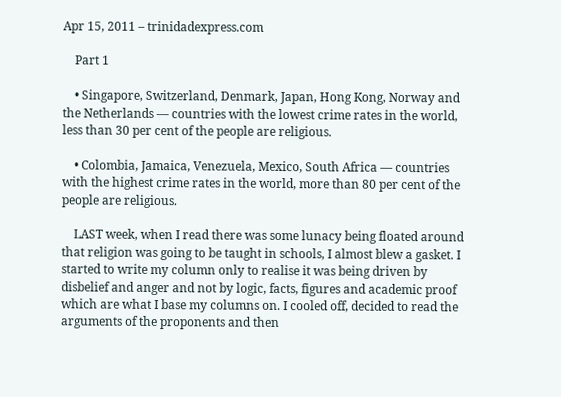Apr 15, 2011 – trinidadexpress.com

    Part 1

    • Singapore, Switzerland, Denmark, Japan, Hong Kong, Norway and the Netherlands — countries with the lowest crime rates in the world, less than 30 per cent of the people are religious.

    • Colombia, Jamaica, Venezuela, Mexico, South Africa — countries with the highest crime rates in the world, more than 80 per cent of the people are religious.

    LAST week, when I read there was some lunacy being floated around that religion was going to be taught in schools, I almost blew a gasket. I started to write my column only to realise it was being driven by disbelief and anger and not by logic, facts, figures and academic proof which are what I base my columns on. I cooled off, decided to read the arguments of the proponents and then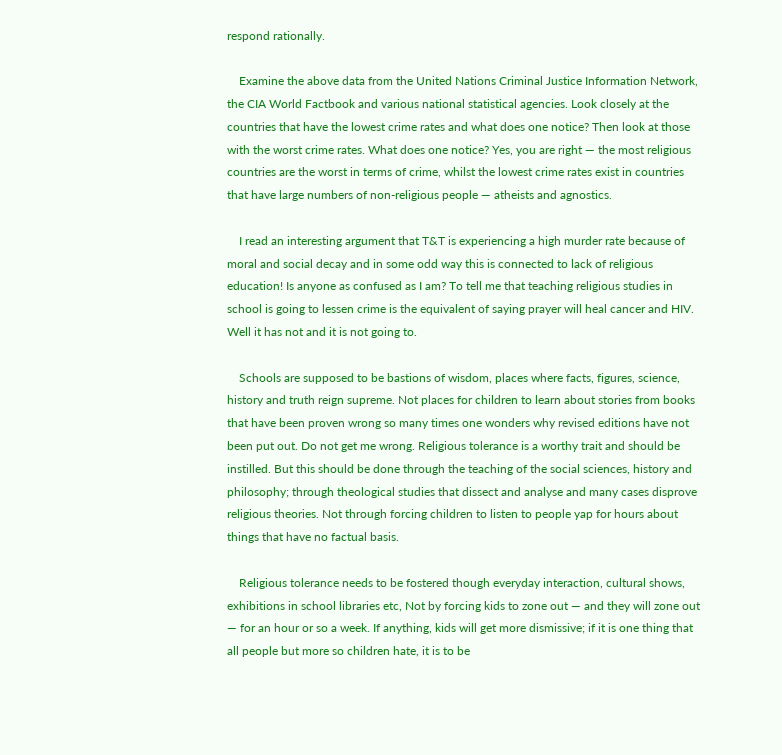respond rationally.

    Examine the above data from the United Nations Criminal Justice Information Network, the CIA World Factbook and various national statistical agencies. Look closely at the countries that have the lowest crime rates and what does one notice? Then look at those with the worst crime rates. What does one notice? Yes, you are right — the most religious countries are the worst in terms of crime, whilst the lowest crime rates exist in countries that have large numbers of non-religious people — atheists and agnostics.

    I read an interesting argument that T&T is experiencing a high murder rate because of moral and social decay and in some odd way this is connected to lack of religious education! Is anyone as confused as I am? To tell me that teaching religious studies in school is going to lessen crime is the equivalent of saying prayer will heal cancer and HIV. Well it has not and it is not going to.

    Schools are supposed to be bastions of wisdom, places where facts, figures, science, history and truth reign supreme. Not places for children to learn about stories from books that have been proven wrong so many times one wonders why revised editions have not been put out. Do not get me wrong. Religious tolerance is a worthy trait and should be instilled. But this should be done through the teaching of the social sciences, history and philosophy; through theological studies that dissect and analyse and many cases disprove religious theories. Not through forcing children to listen to people yap for hours about things that have no factual basis.

    Religious tolerance needs to be fostered though everyday interaction, cultural shows, exhibitions in school libraries etc, Not by forcing kids to zone out — and they will zone out — for an hour or so a week. If anything, kids will get more dismissive; if it is one thing that all people but more so children hate, it is to be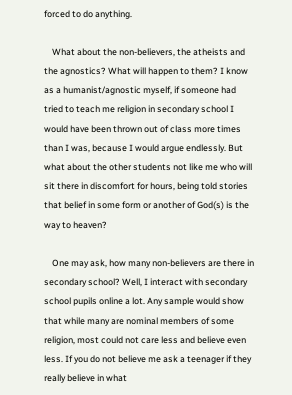forced to do anything.

    What about the non-believers, the atheists and the agnostics? What will happen to them? I know as a humanist/agnostic myself, if someone had tried to teach me religion in secondary school I would have been thrown out of class more times than I was, because I would argue endlessly. But what about the other students not like me who will sit there in discomfort for hours, being told stories that belief in some form or another of God(s) is the way to heaven?

    One may ask, how many non-believers are there in secondary school? Well, I interact with secondary school pupils online a lot. Any sample would show that while many are nominal members of some religion, most could not care less and believe even less. If you do not believe me ask a teenager if they really believe in what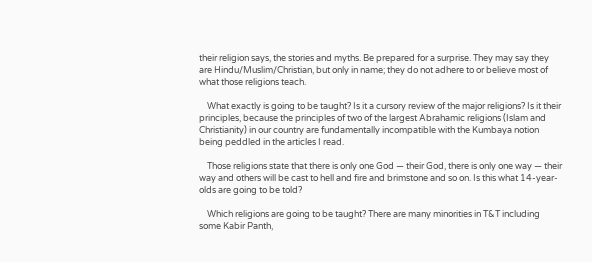their religion says, the stories and myths. Be prepared for a surprise. They may say they are Hindu/Muslim/Christian, but only in name; they do not adhere to or believe most of what those religions teach.

    What exactly is going to be taught? Is it a cursory review of the major religions? Is it their principles, because the principles of two of the largest Abrahamic religions (Islam and Christianity) in our country are fundamentally incompatible with the Kumbaya notion being peddled in the articles I read.

    Those religions state that there is only one God — their God, there is only one way — their way and others will be cast to hell and fire and brimstone and so on. Is this what 14-year-olds are going to be told?

    Which religions are going to be taught? There are many minorities in T&T including some Kabir Panth,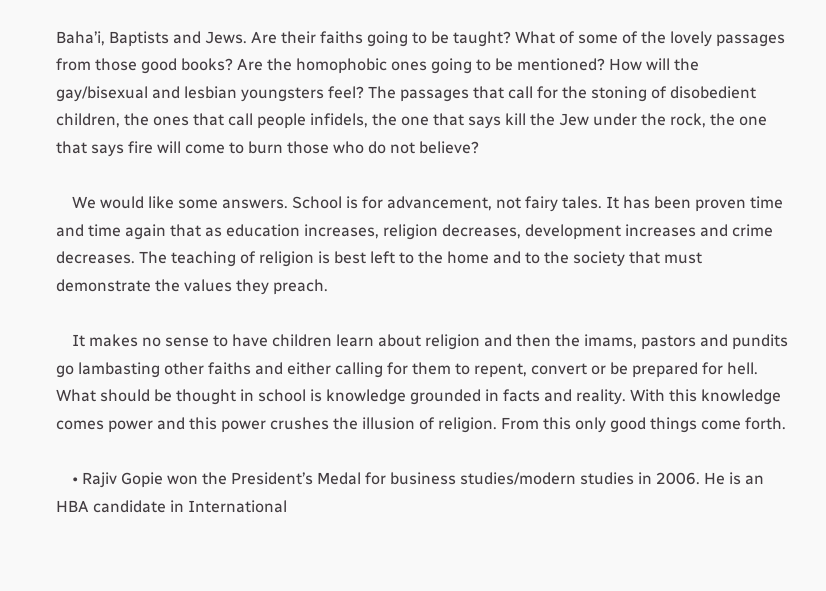Baha’i, Baptists and Jews. Are their faiths going to be taught? What of some of the lovely passages from those good books? Are the homophobic ones going to be mentioned? How will the gay/bisexual and lesbian youngsters feel? The passages that call for the stoning of disobedient children, the ones that call people infidels, the one that says kill the Jew under the rock, the one that says fire will come to burn those who do not believe?

    We would like some answers. School is for advancement, not fairy tales. It has been proven time and time again that as education increases, religion decreases, development increases and crime decreases. The teaching of religion is best left to the home and to the society that must demonstrate the values they preach.

    It makes no sense to have children learn about religion and then the imams, pastors and pundits go lambasting other faiths and either calling for them to repent, convert or be prepared for hell. What should be thought in school is knowledge grounded in facts and reality. With this knowledge comes power and this power crushes the illusion of religion. From this only good things come forth.

    • Rajiv Gopie won the President’s Medal for business studies/modern studies in 2006. He is an HBA candidate in International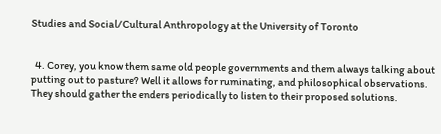Studies and Social/Cultural Anthropology at the University of Toronto


  4. Corey, you know them same old people governments and them always talking about putting out to pasture? Well it allows for ruminating, and philosophical observations. They should gather the enders periodically to listen to their proposed solutions.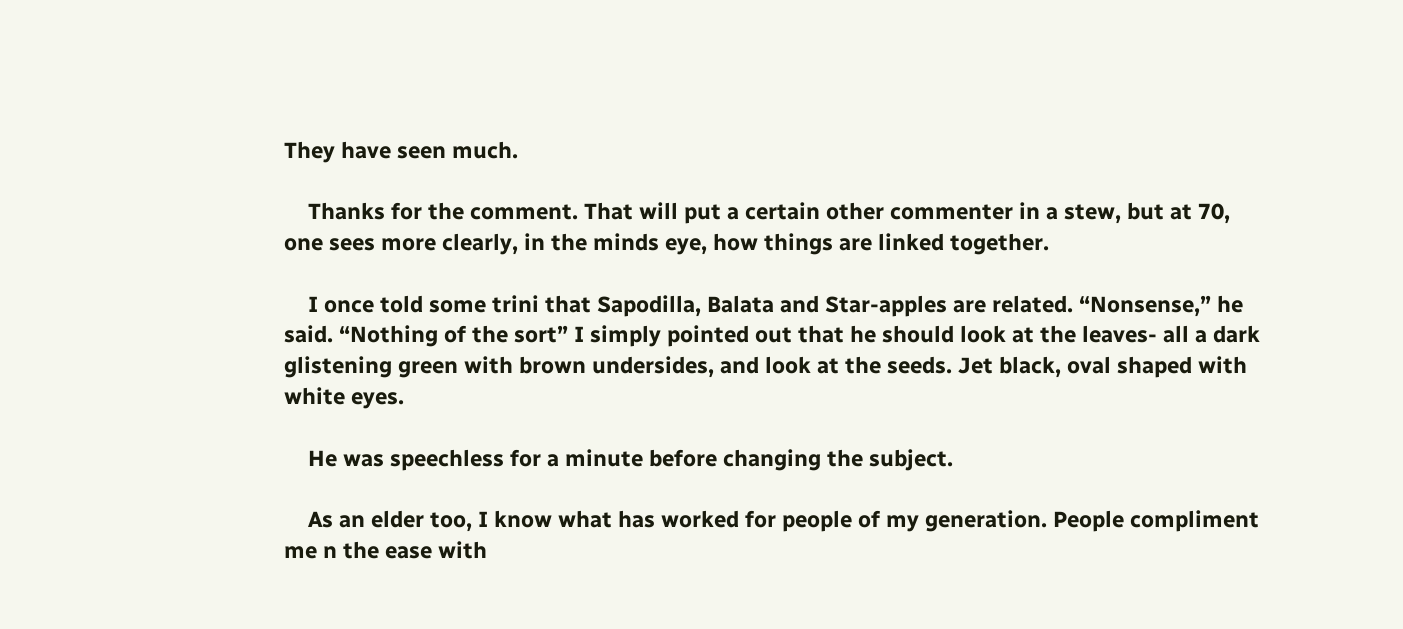They have seen much.

    Thanks for the comment. That will put a certain other commenter in a stew, but at 70, one sees more clearly, in the minds eye, how things are linked together.

    I once told some trini that Sapodilla, Balata and Star-apples are related. “Nonsense,” he said. “Nothing of the sort” I simply pointed out that he should look at the leaves- all a dark glistening green with brown undersides, and look at the seeds. Jet black, oval shaped with white eyes.

    He was speechless for a minute before changing the subject.

    As an elder too, I know what has worked for people of my generation. People compliment me n the ease with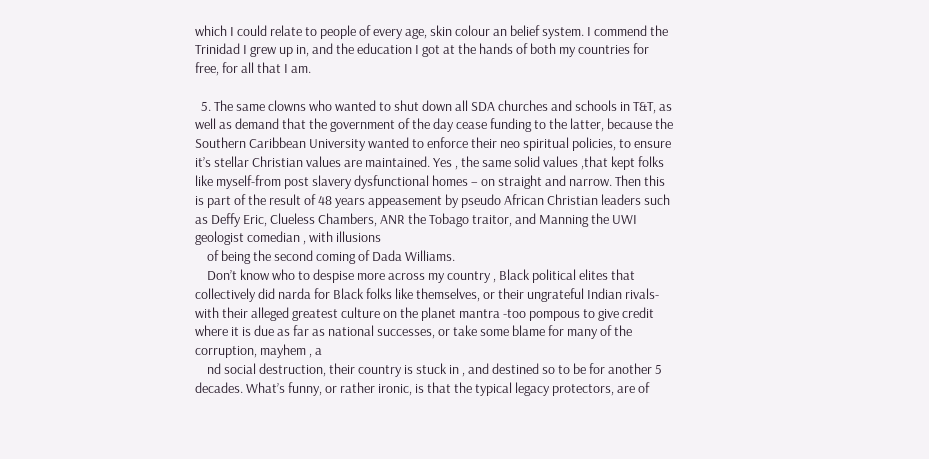which I could relate to people of every age, skin colour an belief system. I commend the Trinidad I grew up in, and the education I got at the hands of both my countries for free, for all that I am.

  5. The same clowns who wanted to shut down all SDA churches and schools in T&T, as well as demand that the government of the day cease funding to the latter, because the Southern Caribbean University wanted to enforce their neo spiritual policies, to ensure it’s stellar Christian values are maintained. Yes , the same solid values ,that kept folks like myself-from post slavery dysfunctional homes – on straight and narrow. Then this is part of the result of 48 years appeasement by pseudo African Christian leaders such as Deffy Eric, Clueless Chambers, ANR the Tobago traitor, and Manning the UWI geologist comedian , with illusions
    of being the second coming of Dada Williams.
    Don’t know who to despise more across my country , Black political elites that collectively did narda for Black folks like themselves, or their ungrateful Indian rivals- with their alleged greatest culture on the planet mantra -too pompous to give credit where it is due as far as national successes, or take some blame for many of the corruption, mayhem , a
    nd social destruction, their country is stuck in , and destined so to be for another 5 decades. What’s funny, or rather ironic, is that the typical legacy protectors, are of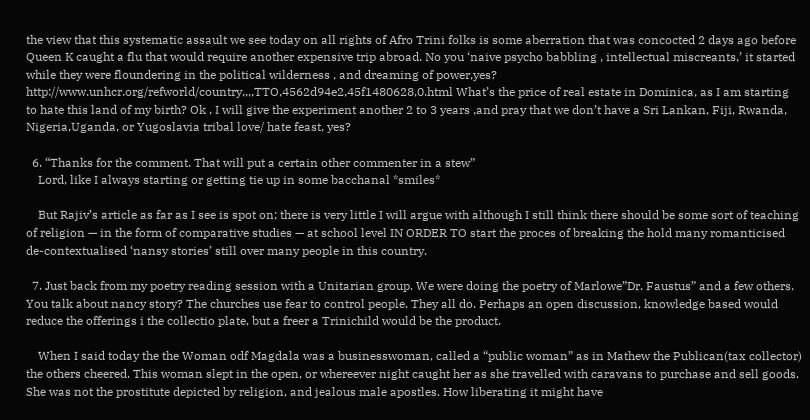the view that this systematic assault we see today on all rights of Afro Trini folks is some aberration that was concocted 2 days ago before Queen K caught a flu that would require another expensive trip abroad. No you ‘naive psycho babbling , intellectual miscreants,’ it started while they were floundering in the political wilderness , and dreaming of power,yes? http://www.unhcr.org/refworld/country,,,,TTO,4562d94e2,45f1480628,0.html What’s the price of real estate in Dominica, as I am starting to hate this land of my birth? Ok , I will give the experiment another 2 to 3 years ,and pray that we don’t have a Sri Lankan, Fiji, Rwanda, Nigeria,Uganda, or Yugoslavia tribal love/ hate feast, yes?

  6. “Thanks for the comment. That will put a certain other commenter in a stew”
    Lord, like I always starting or getting tie up in some bacchanal *smiles*

    But Rajiv’s article as far as I see is spot on; there is very little I will argue with although I still think there should be some sort of teaching of religion — in the form of comparative studies — at school level IN ORDER TO start the proces of breaking the hold many romanticised de-contextualised ‘nansy stories’ still over many people in this country.

  7. Just back from my poetry reading session with a Unitarian group. We were doing the poetry of Marlowe”Dr. Faustus” and a few others. You talk about nancy story? The churches use fear to control people. They all do. Perhaps an open discussion, knowledge based would reduce the offerings i the collectio plate, but a freer a Trinichild would be the product.

    When I said today the the Woman odf Magdala was a businesswoman, called a “public woman” as in Mathew the Publican(tax collector) the others cheered. This woman slept in the open, or whereever night caught her as she travelled with caravans to purchase and sell goods. She was not the prostitute depicted by religion, and jealous male apostles. How liberating it might have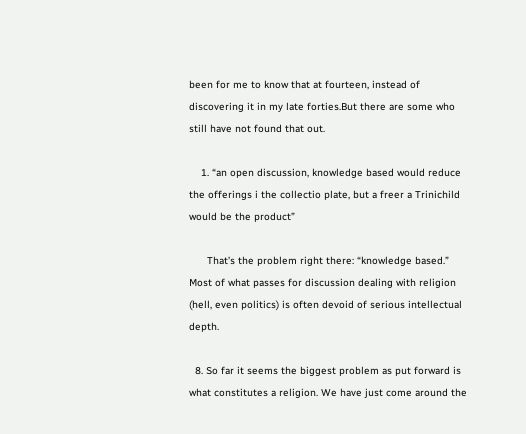been for me to know that at fourteen, instead of discovering it in my late forties.But there are some who still have not found that out.

    1. “an open discussion, knowledge based would reduce the offerings i the collectio plate, but a freer a Trinichild would be the product”

      That’s the problem right there: “knowledge based.” Most of what passes for discussion dealing with religion (hell, even politics) is often devoid of serious intellectual depth.

  8. So far it seems the biggest problem as put forward is what constitutes a religion. We have just come around the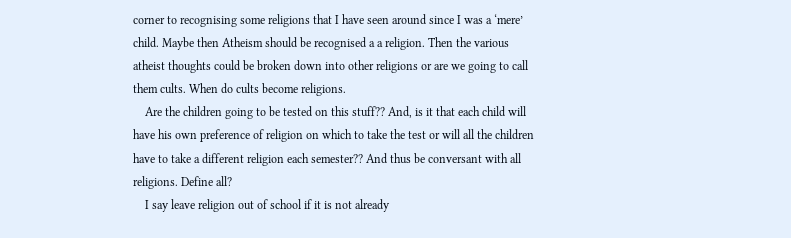corner to recognising some religions that I have seen around since I was a ‘mere’ child. Maybe then Atheism should be recognised a a religion. Then the various atheist thoughts could be broken down into other religions or are we going to call them cults. When do cults become religions.
    Are the children going to be tested on this stuff?? And, is it that each child will have his own preference of religion on which to take the test or will all the children have to take a different religion each semester?? And thus be conversant with all religions. Define all?
    I say leave religion out of school if it is not already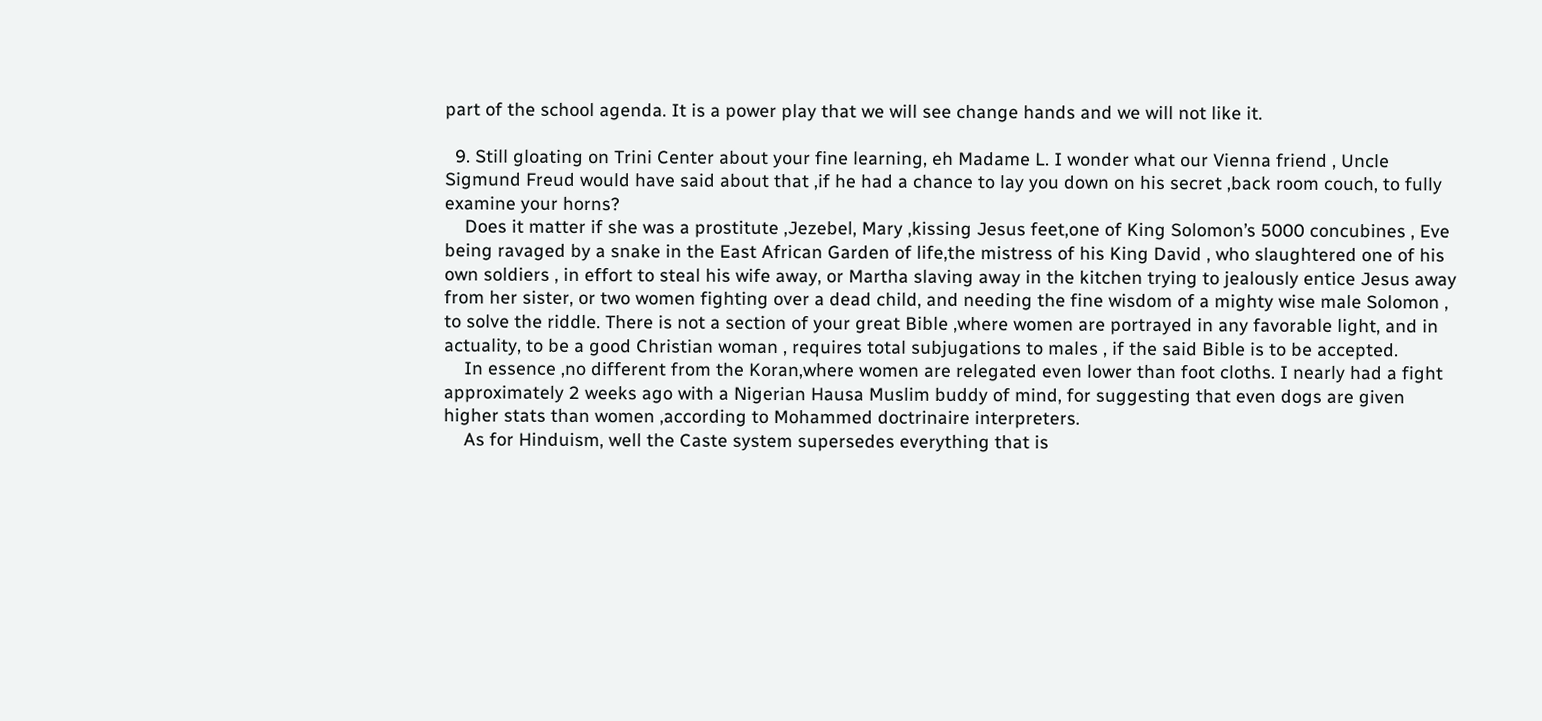part of the school agenda. It is a power play that we will see change hands and we will not like it.

  9. Still gloating on Trini Center about your fine learning, eh Madame L. I wonder what our Vienna friend , Uncle Sigmund Freud would have said about that ,if he had a chance to lay you down on his secret ,back room couch, to fully examine your horns?
    Does it matter if she was a prostitute ,Jezebel, Mary ,kissing Jesus feet,one of King Solomon’s 5000 concubines , Eve being ravaged by a snake in the East African Garden of life,the mistress of his King David , who slaughtered one of his own soldiers , in effort to steal his wife away, or Martha slaving away in the kitchen trying to jealously entice Jesus away from her sister, or two women fighting over a dead child, and needing the fine wisdom of a mighty wise male Solomon , to solve the riddle. There is not a section of your great Bible ,where women are portrayed in any favorable light, and in actuality, to be a good Christian woman , requires total subjugations to males , if the said Bible is to be accepted.
    In essence ,no different from the Koran,where women are relegated even lower than foot cloths. I nearly had a fight approximately 2 weeks ago with a Nigerian Hausa Muslim buddy of mind, for suggesting that even dogs are given higher stats than women ,according to Mohammed doctrinaire interpreters.
    As for Hinduism, well the Caste system supersedes everything that is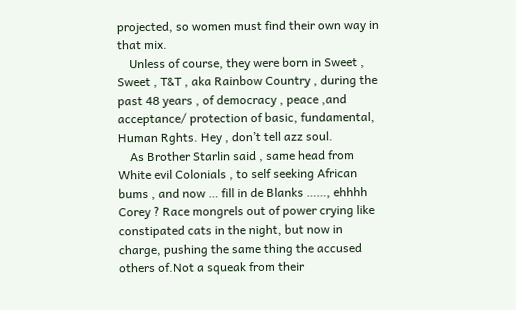projected, so women must find their own way in that mix.
    Unless of course, they were born in Sweet , Sweet , T&T , aka Rainbow Country , during the past 48 years , of democracy , peace ,and acceptance/ protection of basic, fundamental, Human Rghts. Hey , don’t tell azz soul.
    As Brother Starlin said , same head from White evil Colonials , to self seeking African bums , and now … fill in de Blanks ……, ehhhh Corey ? Race mongrels out of power crying like constipated cats in the night, but now in charge, pushing the same thing the accused others of.Not a squeak from their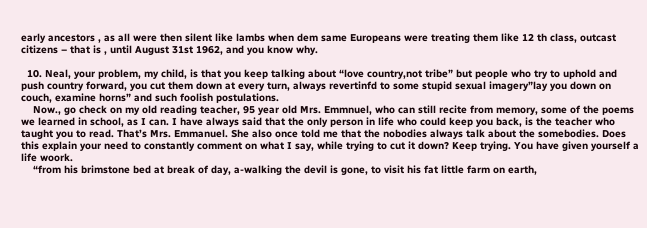early ancestors , as all were then silent like lambs when dem same Europeans were treating them like 12 th class, outcast citizens – that is , until August 31st 1962, and you know why.

  10. Neal, your problem, my child, is that you keep talking about “love country,not tribe” but people who try to uphold and push country forward, you cut them down at every turn, always revertinfd to some stupid sexual imagery”lay you down on couch, examine horns” and such foolish postulations.
    Now., go check on my old reading teacher, 95 year old Mrs. Emmnuel, who can still recite from memory, some of the poems we learned in school, as I can. I have always said that the only person in life who could keep you back, is the teacher who taught you to read. That’s Mrs. Emmanuel. She also once told me that the nobodies always talk about the somebodies. Does this explain your need to constantly comment on what I say, while trying to cut it down? Keep trying. You have given yourself a life woork.
    “from his brimstone bed at break of day, a-walking the devil is gone, to visit his fat little farm on earth,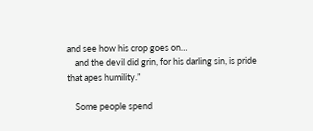and see how his crop goes on…
    and the devil did grin, for his darling sin, is pride that apes humility.”

    Some people spend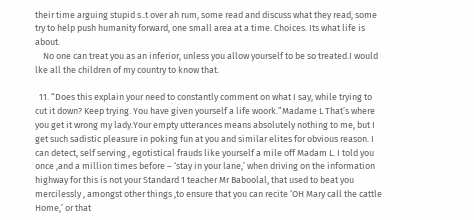their time arguing stupid s..t over ah rum, some read and discuss what they read, some try to help push humanity forward, one small area at a time. Choices. Its what life is about.
    No one can treat you as an inferior, unless you allow yourself to be so treated.I would lke all the children of my country to know that.

  11. “Does this explain your need to constantly comment on what I say, while trying to cut it down? Keep trying. You have given yourself a life woork.”Madame L That’s where you get it wrong my lady.Your empty utterances means absolutely nothing to me, but I get such sadistic pleasure in poking fun at you and similar elites for obvious reason. I can detect, self serving , egotistical frauds like yourself a mile off Madam L. I told you once ,and a million times before – ‘stay in your lane,’ when driving on the information highway for this is not your Standard 1 teacher Mr Baboolal, that used to beat you mercilessly , amongst other things ,to ensure that you can recite ‘OH Mary call the cattle Home,’ or that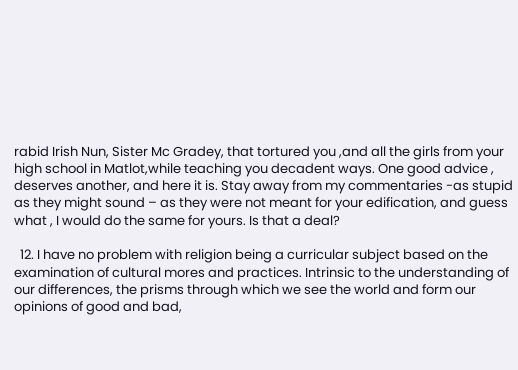rabid Irish Nun, Sister Mc Gradey, that tortured you ,and all the girls from your high school in Matlot,while teaching you decadent ways. One good advice , deserves another, and here it is. Stay away from my commentaries -as stupid as they might sound – as they were not meant for your edification, and guess what , I would do the same for yours. Is that a deal?

  12. I have no problem with religion being a curricular subject based on the examination of cultural mores and practices. Intrinsic to the understanding of our differences, the prisms through which we see the world and form our opinions of good and bad,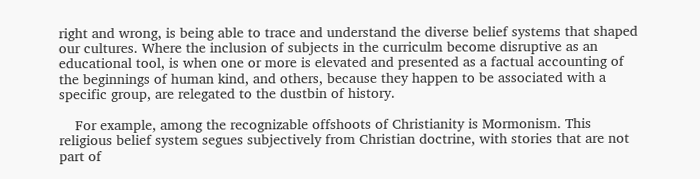right and wrong, is being able to trace and understand the diverse belief systems that shaped our cultures. Where the inclusion of subjects in the curriculm become disruptive as an educational tool, is when one or more is elevated and presented as a factual accounting of the beginnings of human kind, and others, because they happen to be associated with a specific group, are relegated to the dustbin of history.

    For example, among the recognizable offshoots of Christianity is Mormonism. This religious belief system segues subjectively from Christian doctrine, with stories that are not part of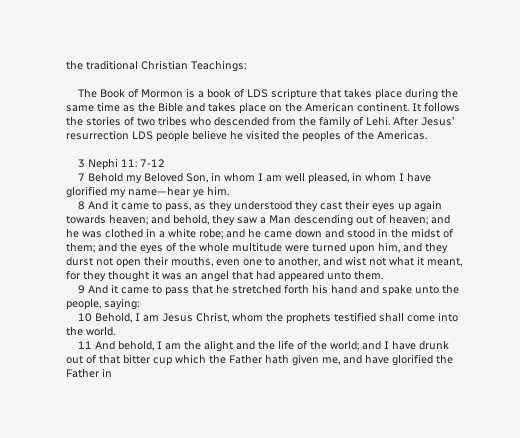the traditional Christian Teachings:

    The Book of Mormon is a book of LDS scripture that takes place during the same time as the Bible and takes place on the American continent. It follows the stories of two tribes who descended from the family of Lehi. After Jesus’ resurrection LDS people believe he visited the peoples of the Americas.

    3 Nephi 11: 7-12
    7 Behold my Beloved Son, in whom I am well pleased, in whom I have glorified my name—hear ye him.
    8 And it came to pass, as they understood they cast their eyes up again towards heaven; and behold, they saw a Man descending out of heaven; and he was clothed in a white robe; and he came down and stood in the midst of them; and the eyes of the whole multitude were turned upon him, and they durst not open their mouths, even one to another, and wist not what it meant, for they thought it was an angel that had appeared unto them.
    9 And it came to pass that he stretched forth his hand and spake unto the people, saying:
    10 Behold, I am Jesus Christ, whom the prophets testified shall come into the world.
    11 And behold, I am the alight and the life of the world; and I have drunk out of that bitter cup which the Father hath given me, and have glorified the Father in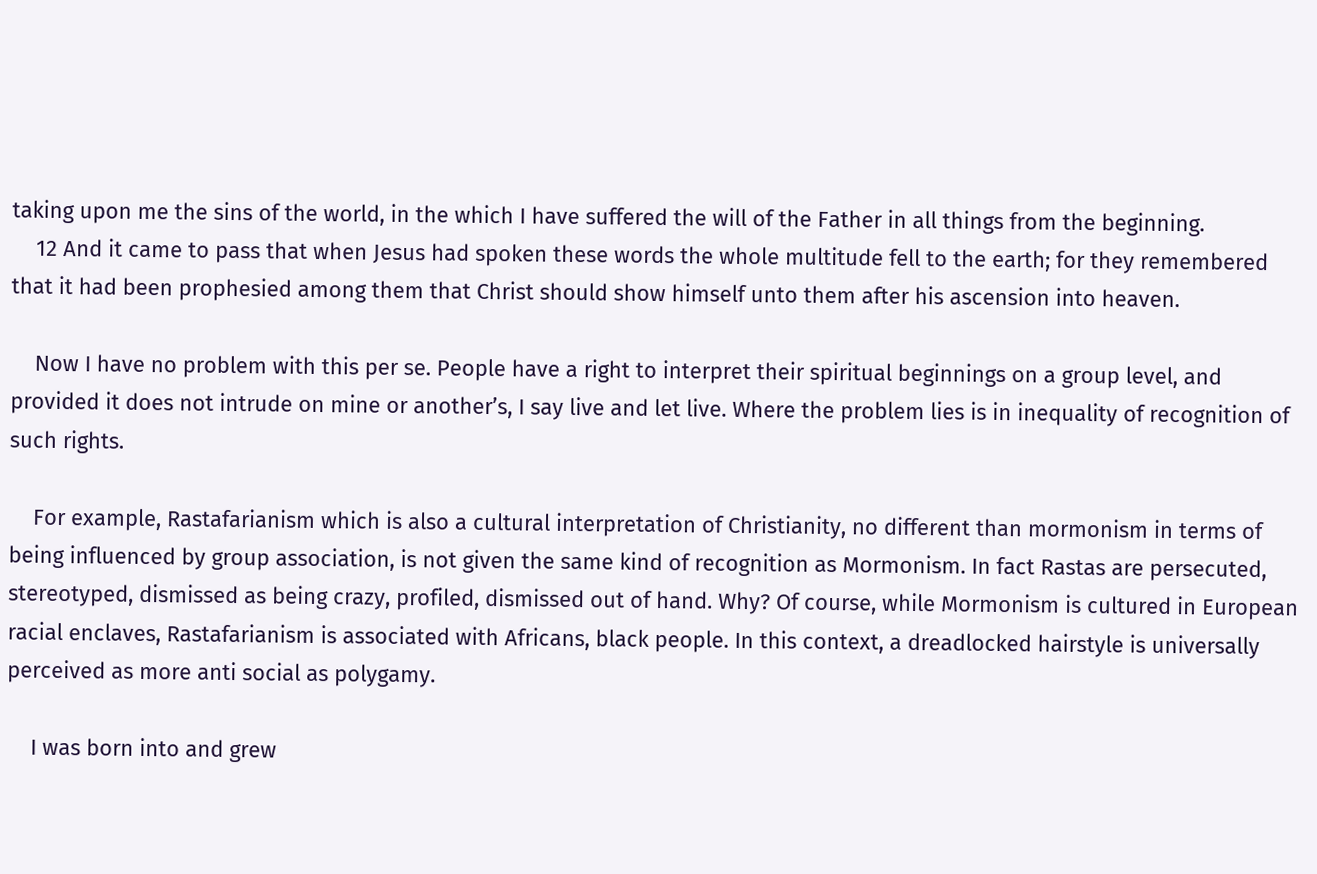taking upon me the sins of the world, in the which I have suffered the will of the Father in all things from the beginning.
    12 And it came to pass that when Jesus had spoken these words the whole multitude fell to the earth; for they remembered that it had been prophesied among them that Christ should show himself unto them after his ascension into heaven.

    Now I have no problem with this per se. People have a right to interpret their spiritual beginnings on a group level, and provided it does not intrude on mine or another’s, I say live and let live. Where the problem lies is in inequality of recognition of such rights.

    For example, Rastafarianism which is also a cultural interpretation of Christianity, no different than mormonism in terms of being influenced by group association, is not given the same kind of recognition as Mormonism. In fact Rastas are persecuted, stereotyped, dismissed as being crazy, profiled, dismissed out of hand. Why? Of course, while Mormonism is cultured in European racial enclaves, Rastafarianism is associated with Africans, black people. In this context, a dreadlocked hairstyle is universally perceived as more anti social as polygamy.

    I was born into and grew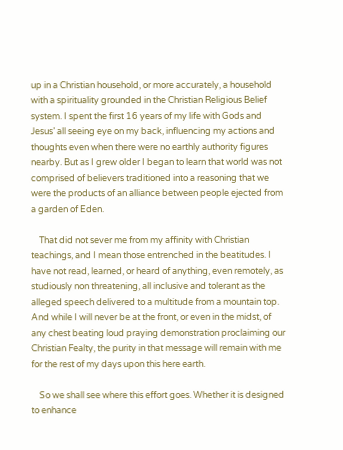up in a Christian household, or more accurately, a household with a spirituality grounded in the Christian Religious Belief system. I spent the first 16 years of my life with Gods and Jesus’ all seeing eye on my back, influencing my actions and thoughts even when there were no earthly authority figures nearby. But as I grew older I began to learn that world was not comprised of believers traditioned into a reasoning that we were the products of an alliance between people ejected from a garden of Eden.

    That did not sever me from my affinity with Christian teachings, and I mean those entrenched in the beatitudes. I have not read, learned, or heard of anything, even remotely, as studiously non threatening, all inclusive and tolerant as the alleged speech delivered to a multitude from a mountain top. And while I will never be at the front, or even in the midst, of any chest beating loud praying demonstration proclaiming our Christian Fealty, the purity in that message will remain with me for the rest of my days upon this here earth.

    So we shall see where this effort goes. Whether it is designed to enhance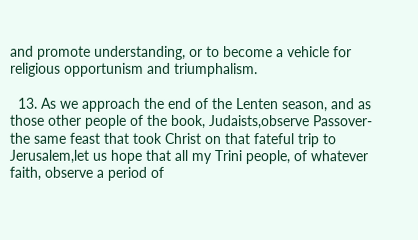and promote understanding, or to become a vehicle for religious opportunism and triumphalism.

  13. As we approach the end of the Lenten season, and as those other people of the book, Judaists,observe Passover- the same feast that took Christ on that fateful trip to Jerusalem,let us hope that all my Trini people, of whatever faith, observe a period of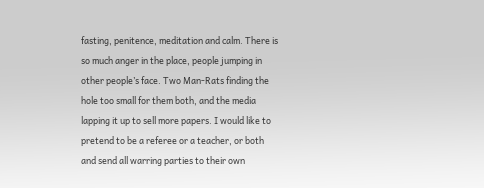fasting, penitence, meditation and calm. There is so much anger in the place, people jumping in other people’s face. Two Man-Rats finding the hole too small for them both, and the media lapping it up to sell more papers. I would like to pretend to be a referee or a teacher, or both and send all warring parties to their own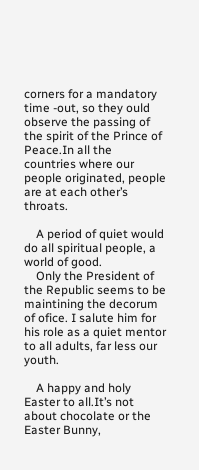corners for a mandatory time -out, so they ould observe the passing of the spirit of the Prince of Peace.In all the countries where our people originated, people are at each other’s throats.

    A period of quiet would do all spiritual people, a world of good.
    Only the President of the Republic seems to be maintining the decorum of ofice. I salute him for his role as a quiet mentor to all adults, far less our youth.

    A happy and holy Easter to all.It’s not about chocolate or the Easter Bunny,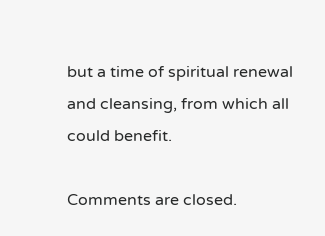but a time of spiritual renewal and cleansing, from which all could benefit.

Comments are closed.